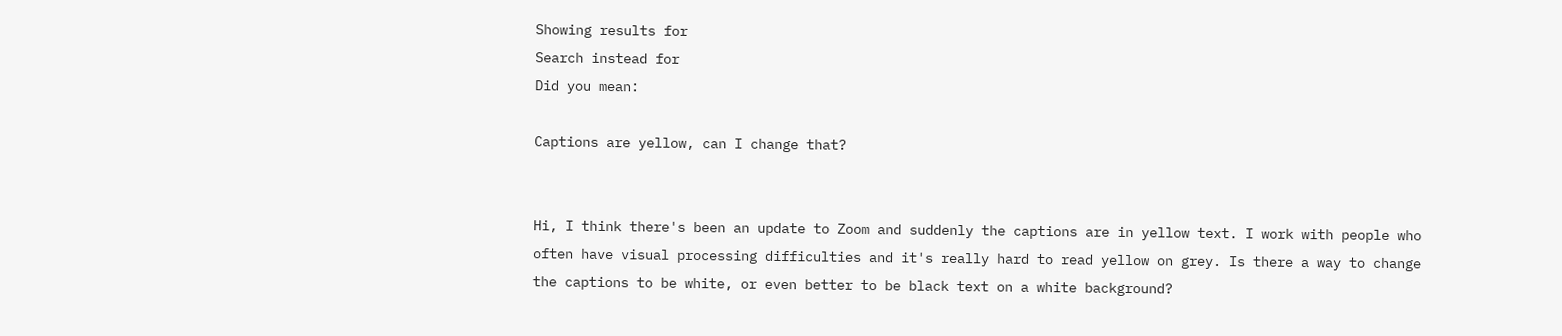Showing results for
Search instead for
Did you mean:

Captions are yellow, can I change that?


Hi, I think there's been an update to Zoom and suddenly the captions are in yellow text. I work with people who often have visual processing difficulties and it's really hard to read yellow on grey. Is there a way to change the captions to be white, or even better to be black text on a white background?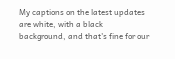My captions on the latest updates are white, with a black background, and that's fine for our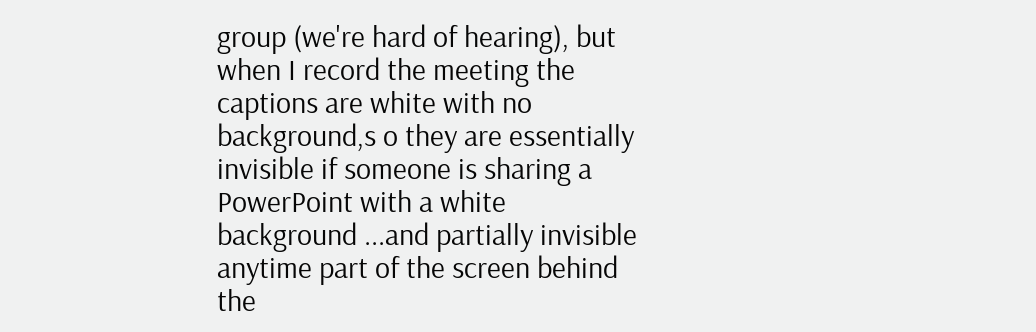group (we're hard of hearing), but when I record the meeting the captions are white with no background,s o they are essentially invisible if someone is sharing a PowerPoint with a white background ...and partially invisible anytime part of the screen behind the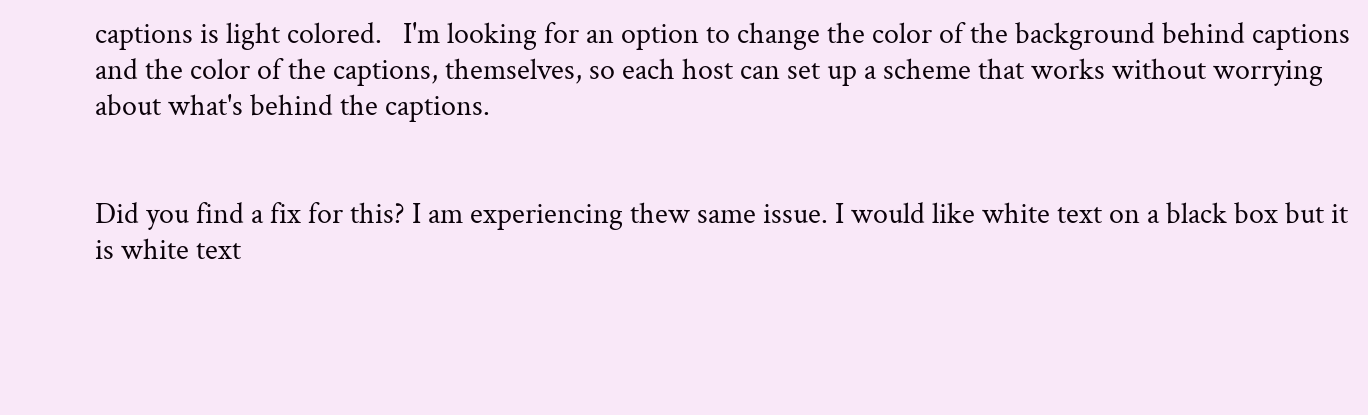captions is light colored.   I'm looking for an option to change the color of the background behind captions and the color of the captions, themselves, so each host can set up a scheme that works without worrying about what's behind the captions.


Did you find a fix for this? I am experiencing thew same issue. I would like white text on a black box but it is white text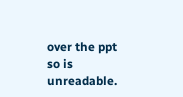over the ppt so is unreadable.